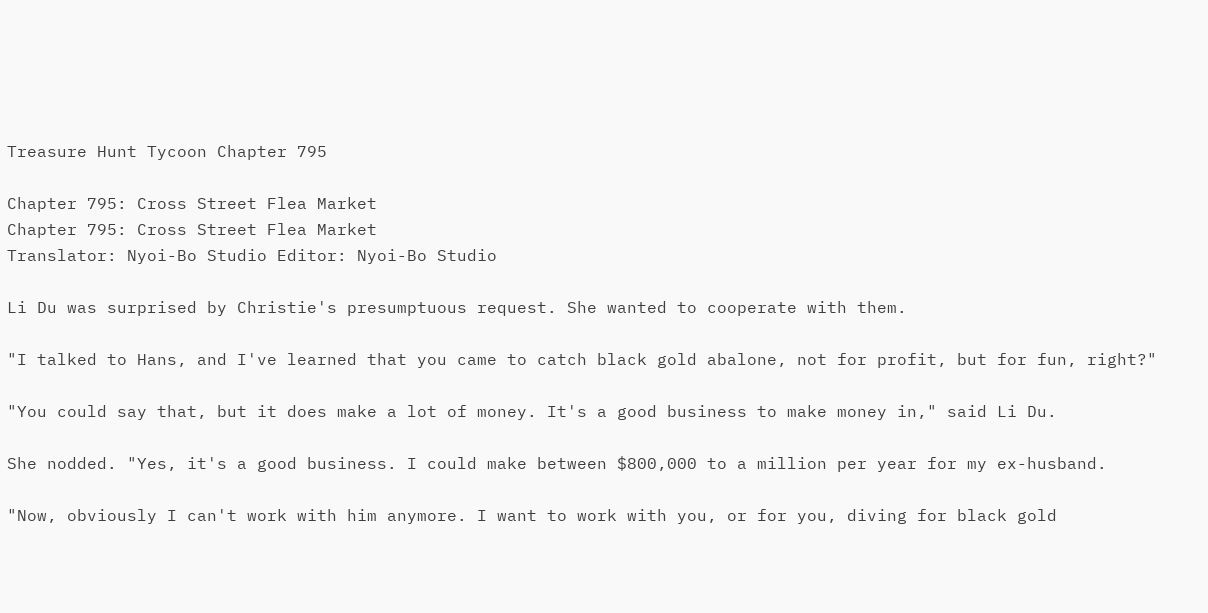Treasure Hunt Tycoon Chapter 795

Chapter 795: Cross Street Flea Market
Chapter 795: Cross Street Flea Market
Translator: Nyoi-Bo Studio Editor: Nyoi-Bo Studio

Li Du was surprised by Christie's presumptuous request. She wanted to cooperate with them.

"I talked to Hans, and I've learned that you came to catch black gold abalone, not for profit, but for fun, right?"

"You could say that, but it does make a lot of money. It's a good business to make money in," said Li Du.

She nodded. "Yes, it's a good business. I could make between $800,000 to a million per year for my ex-husband.

"Now, obviously I can't work with him anymore. I want to work with you, or for you, diving for black gold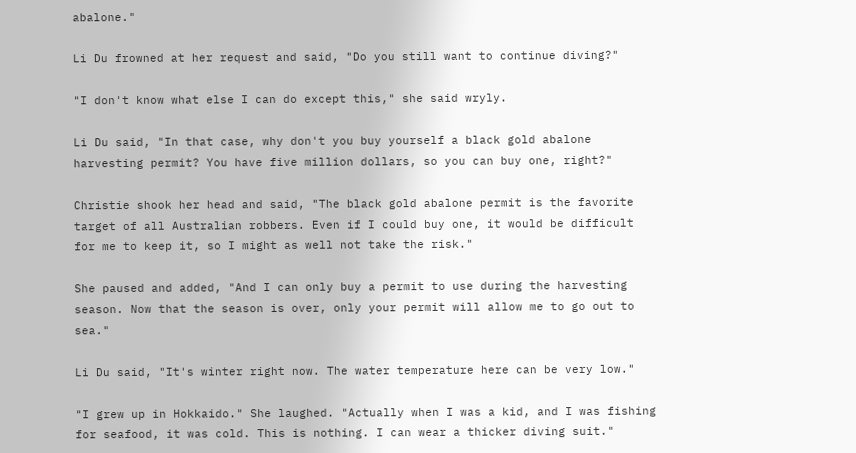abalone."

Li Du frowned at her request and said, "Do you still want to continue diving?"

"I don't know what else I can do except this," she said wryly.

Li Du said, "In that case, why don't you buy yourself a black gold abalone harvesting permit? You have five million dollars, so you can buy one, right?"

Christie shook her head and said, "The black gold abalone permit is the favorite target of all Australian robbers. Even if I could buy one, it would be difficult for me to keep it, so I might as well not take the risk."

She paused and added, "And I can only buy a permit to use during the harvesting season. Now that the season is over, only your permit will allow me to go out to sea."

Li Du said, "It's winter right now. The water temperature here can be very low."

"I grew up in Hokkaido." She laughed. "Actually when I was a kid, and I was fishing for seafood, it was cold. This is nothing. I can wear a thicker diving suit."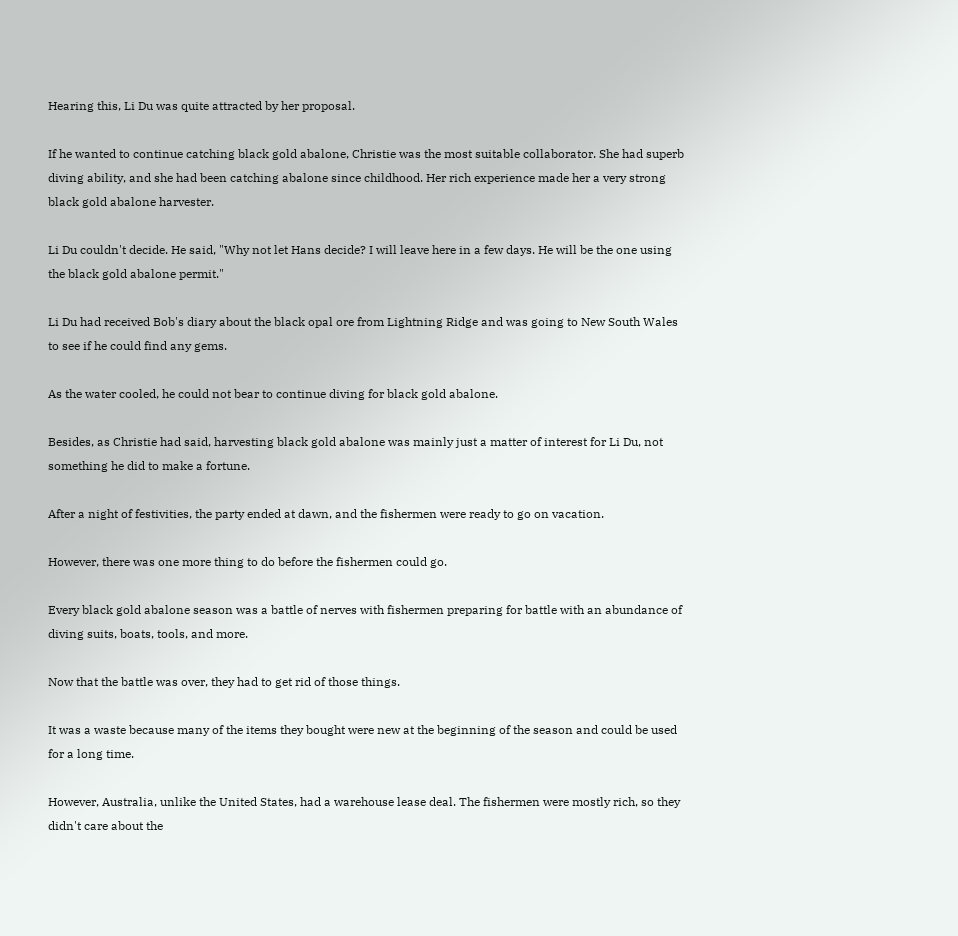Hearing this, Li Du was quite attracted by her proposal.

If he wanted to continue catching black gold abalone, Christie was the most suitable collaborator. She had superb diving ability, and she had been catching abalone since childhood. Her rich experience made her a very strong black gold abalone harvester.

Li Du couldn't decide. He said, "Why not let Hans decide? I will leave here in a few days. He will be the one using the black gold abalone permit."

Li Du had received Bob's diary about the black opal ore from Lightning Ridge and was going to New South Wales to see if he could find any gems.

As the water cooled, he could not bear to continue diving for black gold abalone.

Besides, as Christie had said, harvesting black gold abalone was mainly just a matter of interest for Li Du, not something he did to make a fortune.

After a night of festivities, the party ended at dawn, and the fishermen were ready to go on vacation.

However, there was one more thing to do before the fishermen could go.

Every black gold abalone season was a battle of nerves with fishermen preparing for battle with an abundance of diving suits, boats, tools, and more.

Now that the battle was over, they had to get rid of those things.

It was a waste because many of the items they bought were new at the beginning of the season and could be used for a long time.

However, Australia, unlike the United States, had a warehouse lease deal. The fishermen were mostly rich, so they didn't care about the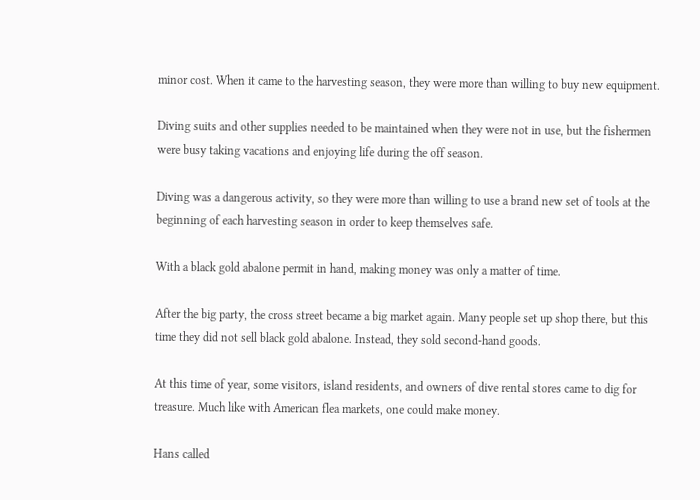minor cost. When it came to the harvesting season, they were more than willing to buy new equipment.

Diving suits and other supplies needed to be maintained when they were not in use, but the fishermen were busy taking vacations and enjoying life during the off season.

Diving was a dangerous activity, so they were more than willing to use a brand new set of tools at the beginning of each harvesting season in order to keep themselves safe.

With a black gold abalone permit in hand, making money was only a matter of time.

After the big party, the cross street became a big market again. Many people set up shop there, but this time they did not sell black gold abalone. Instead, they sold second-hand goods.

At this time of year, some visitors, island residents, and owners of dive rental stores came to dig for treasure. Much like with American flea markets, one could make money.

Hans called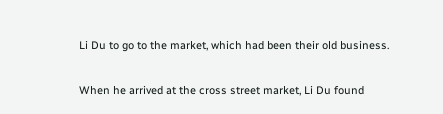Li Du to go to the market, which had been their old business.

When he arrived at the cross street market, Li Du found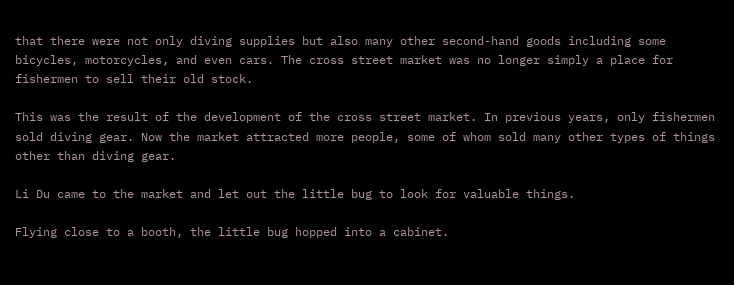that there were not only diving supplies but also many other second-hand goods including some bicycles, motorcycles, and even cars. The cross street market was no longer simply a place for fishermen to sell their old stock.

This was the result of the development of the cross street market. In previous years, only fishermen sold diving gear. Now the market attracted more people, some of whom sold many other types of things other than diving gear.

Li Du came to the market and let out the little bug to look for valuable things.

Flying close to a booth, the little bug hopped into a cabinet.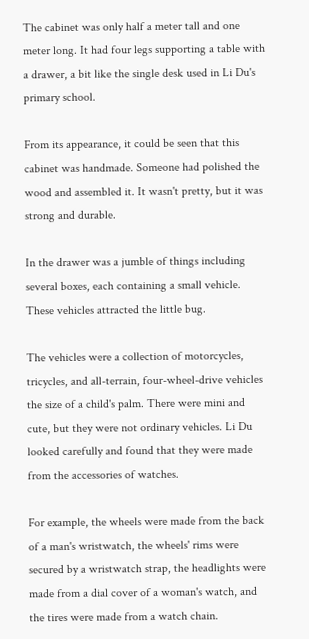The cabinet was only half a meter tall and one meter long. It had four legs supporting a table with a drawer, a bit like the single desk used in Li Du's primary school.

From its appearance, it could be seen that this cabinet was handmade. Someone had polished the wood and assembled it. It wasn't pretty, but it was strong and durable.

In the drawer was a jumble of things including several boxes, each containing a small vehicle. These vehicles attracted the little bug.

The vehicles were a collection of motorcycles, tricycles, and all-terrain, four-wheel-drive vehicles the size of a child's palm. There were mini and cute, but they were not ordinary vehicles. Li Du looked carefully and found that they were made from the accessories of watches.

For example, the wheels were made from the back of a man's wristwatch, the wheels' rims were secured by a wristwatch strap, the headlights were made from a dial cover of a woman's watch, and the tires were made from a watch chain.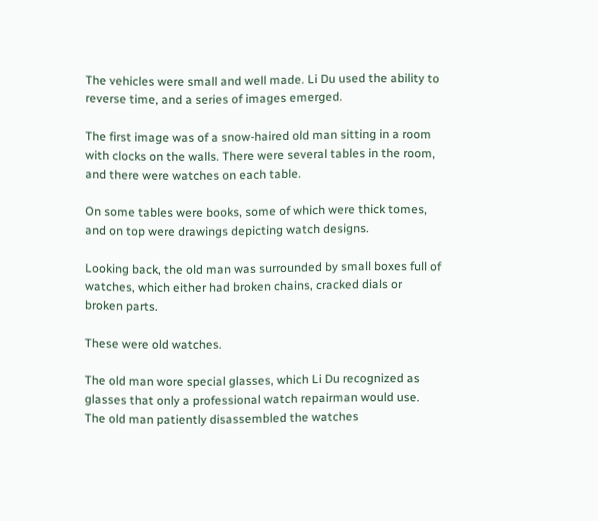The vehicles were small and well made. Li Du used the ability to reverse time, and a series of images emerged.

The first image was of a snow-haired old man sitting in a room with clocks on the walls. There were several tables in the room, and there were watches on each table.

On some tables were books, some of which were thick tomes, and on top were drawings depicting watch designs.

Looking back, the old man was surrounded by small boxes full of watches, which either had broken chains, cracked dials or broken parts.

These were old watches.

The old man wore special glasses, which Li Du recognized as glasses that only a professional watch repairman would use. The old man patiently disassembled the watches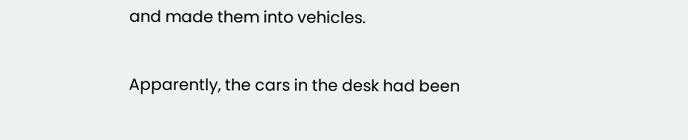and made them into vehicles.

Apparently, the cars in the desk had been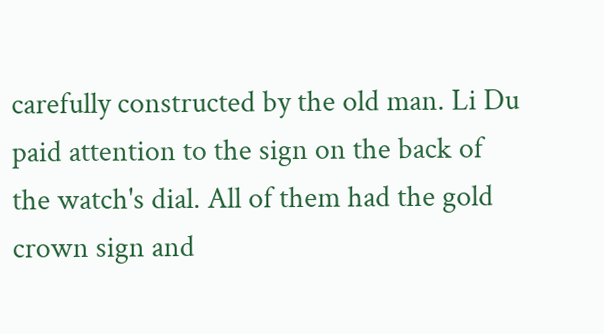carefully constructed by the old man. Li Du paid attention to the sign on the back of the watch's dial. All of them had the gold crown sign and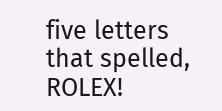five letters that spelled, ROLEX!